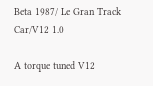Beta 1987/ Le Gran Track Car/V12 1.0

A torque tuned V12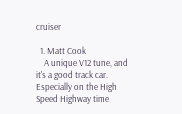cruiser

  1. Matt Cook
    A unique V12 tune, and it's a good track car. Especially on the High Speed Highway time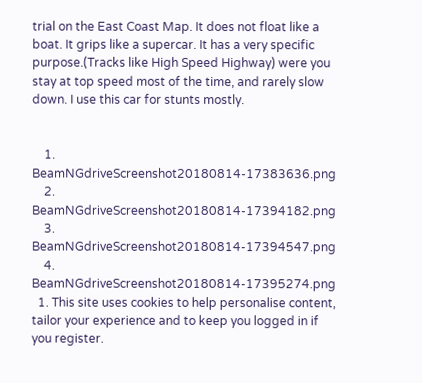trial on the East Coast Map. It does not float like a boat. It grips like a supercar. It has a very specific purpose.(Tracks like High Speed Highway) were you stay at top speed most of the time, and rarely slow down. I use this car for stunts mostly.


    1. BeamNGdriveScreenshot20180814-17383636.png
    2. BeamNGdriveScreenshot20180814-17394182.png
    3. BeamNGdriveScreenshot20180814-17394547.png
    4. BeamNGdriveScreenshot20180814-17395274.png
  1. This site uses cookies to help personalise content, tailor your experience and to keep you logged in if you register.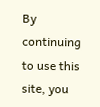By continuing to use this site, you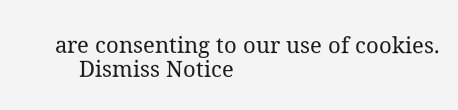are consenting to our use of cookies.
    Dismiss Notice